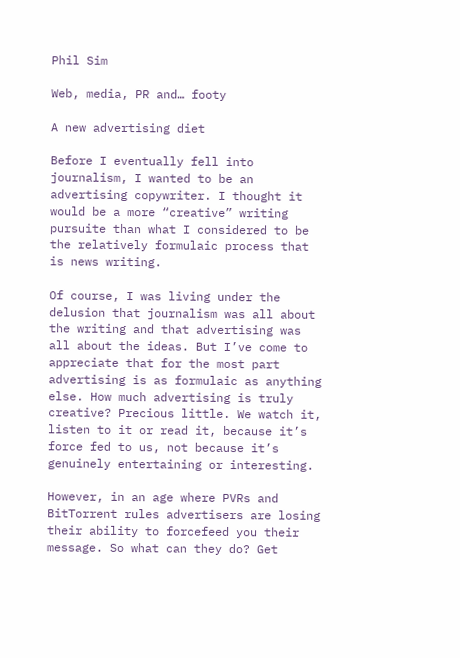Phil Sim

Web, media, PR and… footy

A new advertising diet

Before I eventually fell into journalism, I wanted to be an advertising copywriter. I thought it would be a more “creative” writing pursuite than what I considered to be the relatively formulaic process that is news writing.

Of course, I was living under the delusion that journalism was all about the writing and that advertising was all about the ideas. But I’ve come to appreciate that for the most part advertising is as formulaic as anything else. How much advertising is truly creative? Precious little. We watch it, listen to it or read it, because it’s force fed to us, not because it’s genuinely entertaining or interesting.

However, in an age where PVRs and BitTorrent rules advertisers are losing their ability to forcefeed you their message. So what can they do? Get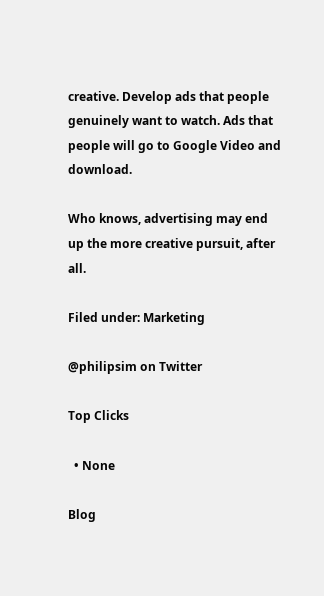creative. Develop ads that people genuinely want to watch. Ads that people will go to Google Video and download.

Who knows, advertising may end up the more creative pursuit, after all.

Filed under: Marketing

@philipsim on Twitter

Top Clicks

  • None

Blog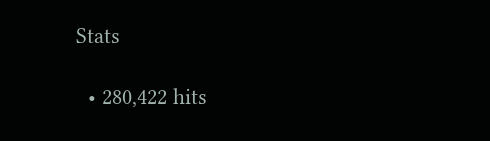Stats

  • 280,422 hits